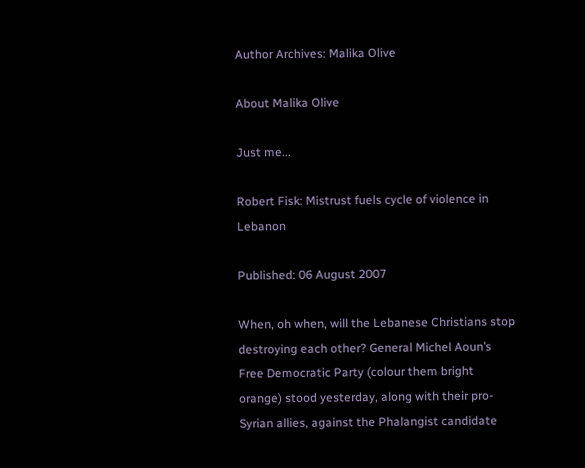Author Archives: Malika Olive

About Malika Olive

Just me...

Robert Fisk: Mistrust fuels cycle of violence in Lebanon

Published: 06 August 2007

When, oh when, will the Lebanese Christians stop destroying each other? General Michel Aoun’s Free Democratic Party (colour them bright orange) stood yesterday, along with their pro-Syrian allies, against the Phalangist candidate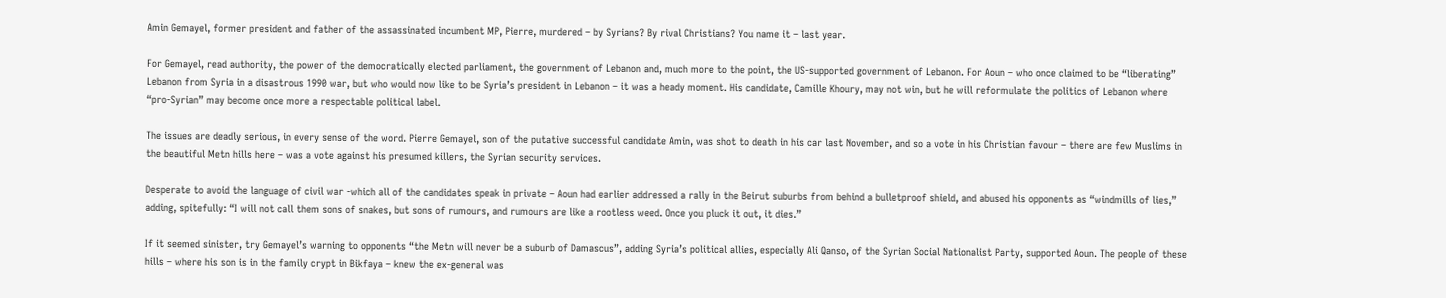Amin Gemayel, former president and father of the assassinated incumbent MP, Pierre, murdered – by Syrians? By rival Christians? You name it – last year.

For Gemayel, read authority, the power of the democratically elected parliament, the government of Lebanon and, much more to the point, the US-supported government of Lebanon. For Aoun – who once claimed to be “liberating” Lebanon from Syria in a disastrous 1990 war, but who would now like to be Syria’s president in Lebanon – it was a heady moment. His candidate, Camille Khoury, may not win, but he will reformulate the politics of Lebanon where “pro-Syrian” may become once more a respectable political label.

The issues are deadly serious, in every sense of the word. Pierre Gemayel, son of the putative successful candidate Amin, was shot to death in his car last November, and so a vote in his Christian favour – there are few Muslims in the beautiful Metn hills here – was a vote against his presumed killers, the Syrian security services.

Desperate to avoid the language of civil war -which all of the candidates speak in private – Aoun had earlier addressed a rally in the Beirut suburbs from behind a bulletproof shield, and abused his opponents as “windmills of lies,” adding, spitefully: “I will not call them sons of snakes, but sons of rumours, and rumours are like a rootless weed. Once you pluck it out, it dies.”

If it seemed sinister, try Gemayel’s warning to opponents “the Metn will never be a suburb of Damascus”, adding Syria’s political allies, especially Ali Qanso, of the Syrian Social Nationalist Party, supported Aoun. The people of these hills – where his son is in the family crypt in Bikfaya – knew the ex-general was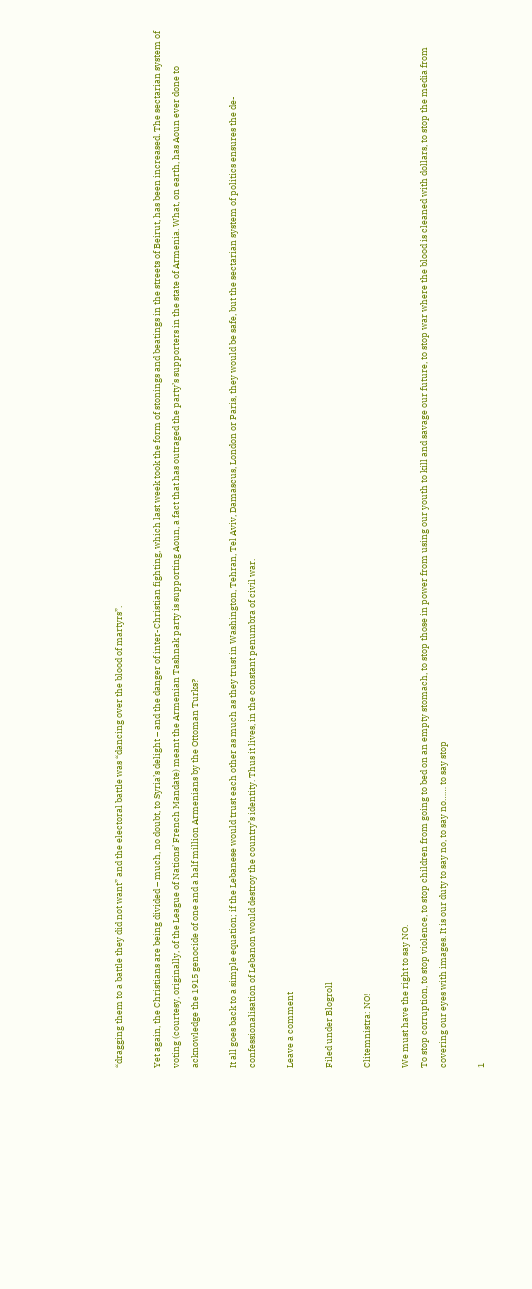“dragging them to a battle they did not want” and the electoral battle was “dancing over the blood of martyrs”.

Yet again, the Christians are being divided – much, no doubt, to Syria’s delight – and the danger of inter-Christian fighting, which last week took the form of stonings and beatings in the streets of Beirut, has been increased. The sectarian system of voting (courtesy, originally, of the League of Nations’ French Mandate) meant the Armenian Tashnak party is supporting Aoun, a fact that has outraged the party’s supporters in the state of Armenia. What, on earth, has Aoun ever done to acknowledge the 1915 genocide of one and a half million Armenians by the Ottoman Turks?

It all goes back to a simple equation; if the Lebanese would trust each other as much as they trust in Washington, Tehran, Tel Aviv, Damascus, London or Paris, they would be safe, but the sectarian system of politics ensures the de-confessionalisation of Lebanon would destroy the country’s identity. Thus it lives, in the constant penumbra of civil war.

Leave a comment

Filed under Blogroll

Clitemnistra: NO!

We must have the right to say NO.
To stop corruption, to stop violence, to stop children from going to bed on an empty stomach, to stop those in power from using our youth to kill and savage our future, to stop war where the blood is cleaned with dollars, to stop the media from covering our eyes with images. It is our duty to say no, to say no…… to say stop

1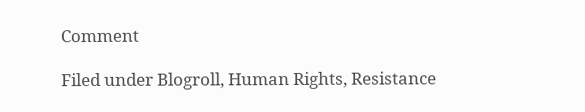Comment

Filed under Blogroll, Human Rights, Resistance